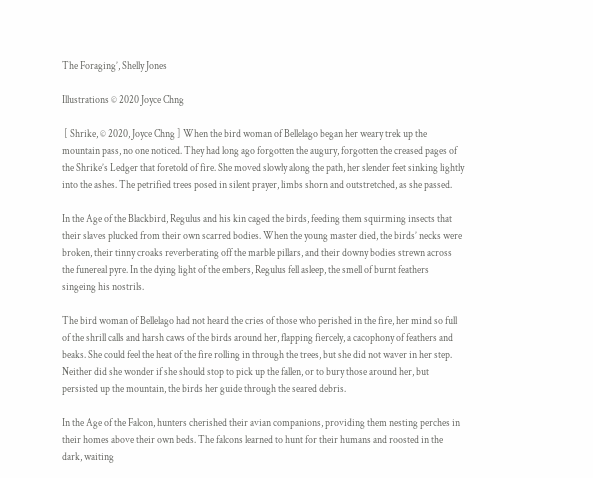The Foraging’, Shelly Jones

Illustrations © 2020 Joyce Chng

 [ Shrike, © 2020, Joyce Chng ] When the bird woman of Bellelago began her weary trek up the mountain pass, no one noticed. They had long ago forgotten the augury, forgotten the creased pages of the Shrike’s Ledger that foretold of fire. She moved slowly along the path, her slender feet sinking lightly into the ashes. The petrified trees posed in silent prayer, limbs shorn and outstretched, as she passed.

In the Age of the Blackbird, Regulus and his kin caged the birds, feeding them squirming insects that their slaves plucked from their own scarred bodies. When the young master died, the birds’ necks were broken, their tinny croaks reverberating off the marble pillars, and their downy bodies strewn across the funereal pyre. In the dying light of the embers, Regulus fell asleep, the smell of burnt feathers singeing his nostrils.

The bird woman of Bellelago had not heard the cries of those who perished in the fire, her mind so full of the shrill calls and harsh caws of the birds around her, flapping fiercely, a cacophony of feathers and beaks. She could feel the heat of the fire rolling in through the trees, but she did not waver in her step. Neither did she wonder if she should stop to pick up the fallen, or to bury those around her, but persisted up the mountain, the birds her guide through the seared debris.

In the Age of the Falcon, hunters cherished their avian companions, providing them nesting perches in their homes above their own beds. The falcons learned to hunt for their humans and roosted in the dark, waiting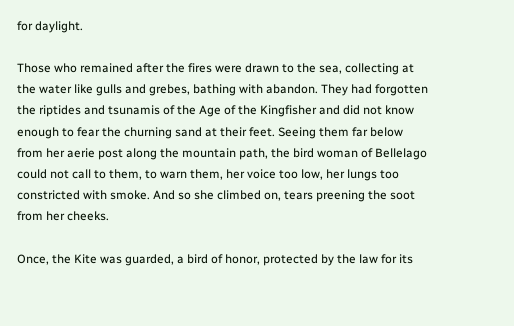for daylight.

Those who remained after the fires were drawn to the sea, collecting at the water like gulls and grebes, bathing with abandon. They had forgotten the riptides and tsunamis of the Age of the Kingfisher and did not know enough to fear the churning sand at their feet. Seeing them far below from her aerie post along the mountain path, the bird woman of Bellelago could not call to them, to warn them, her voice too low, her lungs too constricted with smoke. And so she climbed on, tears preening the soot from her cheeks.

Once, the Kite was guarded, a bird of honor, protected by the law for its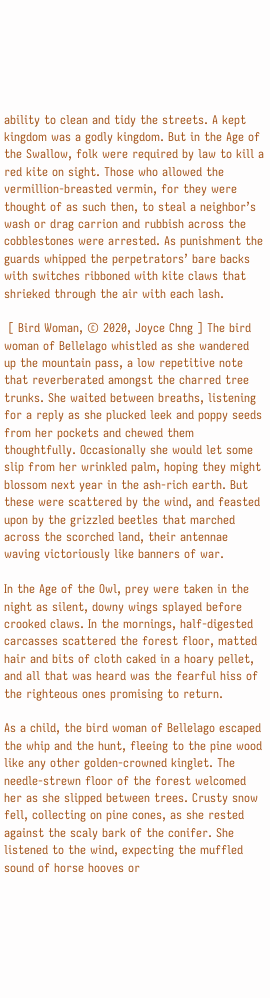ability to clean and tidy the streets. A kept kingdom was a godly kingdom. But in the Age of the Swallow, folk were required by law to kill a red kite on sight. Those who allowed the vermillion-breasted vermin, for they were thought of as such then, to steal a neighbor’s wash or drag carrion and rubbish across the cobblestones were arrested. As punishment the guards whipped the perpetrators’ bare backs with switches ribboned with kite claws that shrieked through the air with each lash.

 [ Bird Woman, © 2020, Joyce Chng ] The bird woman of Bellelago whistled as she wandered up the mountain pass, a low repetitive note that reverberated amongst the charred tree trunks. She waited between breaths, listening for a reply as she plucked leek and poppy seeds from her pockets and chewed them thoughtfully. Occasionally she would let some slip from her wrinkled palm, hoping they might blossom next year in the ash-rich earth. But these were scattered by the wind, and feasted upon by the grizzled beetles that marched across the scorched land, their antennae waving victoriously like banners of war.

In the Age of the Owl, prey were taken in the night as silent, downy wings splayed before crooked claws. In the mornings, half-digested carcasses scattered the forest floor, matted hair and bits of cloth caked in a hoary pellet, and all that was heard was the fearful hiss of the righteous ones promising to return.

As a child, the bird woman of Bellelago escaped the whip and the hunt, fleeing to the pine wood like any other golden-crowned kinglet. The needle-strewn floor of the forest welcomed her as she slipped between trees. Crusty snow fell, collecting on pine cones, as she rested against the scaly bark of the conifer. She listened to the wind, expecting the muffled sound of horse hooves or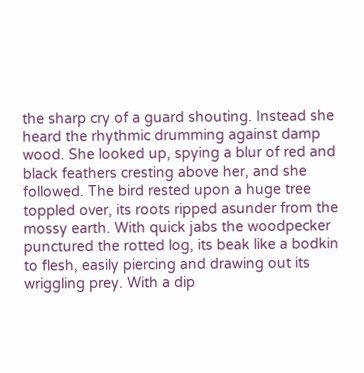the sharp cry of a guard shouting. Instead she heard the rhythmic drumming against damp wood. She looked up, spying a blur of red and black feathers cresting above her, and she followed. The bird rested upon a huge tree toppled over, its roots ripped asunder from the mossy earth. With quick jabs the woodpecker punctured the rotted log, its beak like a bodkin to flesh, easily piercing and drawing out its wriggling prey. With a dip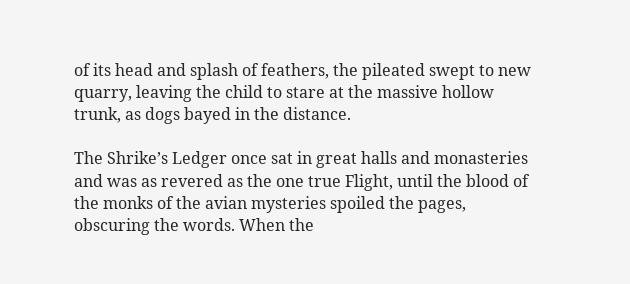of its head and splash of feathers, the pileated swept to new quarry, leaving the child to stare at the massive hollow trunk, as dogs bayed in the distance.

The Shrike’s Ledger once sat in great halls and monasteries and was as revered as the one true Flight, until the blood of the monks of the avian mysteries spoiled the pages, obscuring the words. When the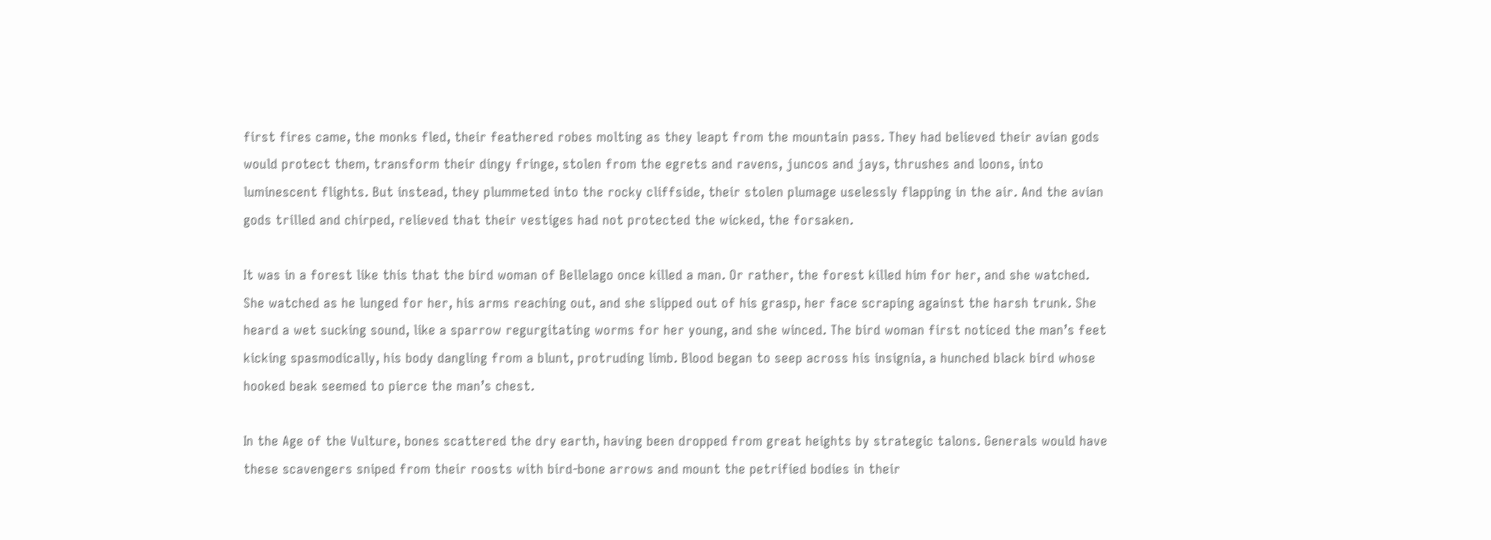first fires came, the monks fled, their feathered robes molting as they leapt from the mountain pass. They had believed their avian gods would protect them, transform their dingy fringe, stolen from the egrets and ravens, juncos and jays, thrushes and loons, into luminescent flights. But instead, they plummeted into the rocky cliffside, their stolen plumage uselessly flapping in the air. And the avian gods trilled and chirped, relieved that their vestiges had not protected the wicked, the forsaken.

It was in a forest like this that the bird woman of Bellelago once killed a man. Or rather, the forest killed him for her, and she watched. She watched as he lunged for her, his arms reaching out, and she slipped out of his grasp, her face scraping against the harsh trunk. She heard a wet sucking sound, like a sparrow regurgitating worms for her young, and she winced. The bird woman first noticed the man’s feet kicking spasmodically, his body dangling from a blunt, protruding limb. Blood began to seep across his insignia, a hunched black bird whose hooked beak seemed to pierce the man’s chest.

In the Age of the Vulture, bones scattered the dry earth, having been dropped from great heights by strategic talons. Generals would have these scavengers sniped from their roosts with bird-bone arrows and mount the petrified bodies in their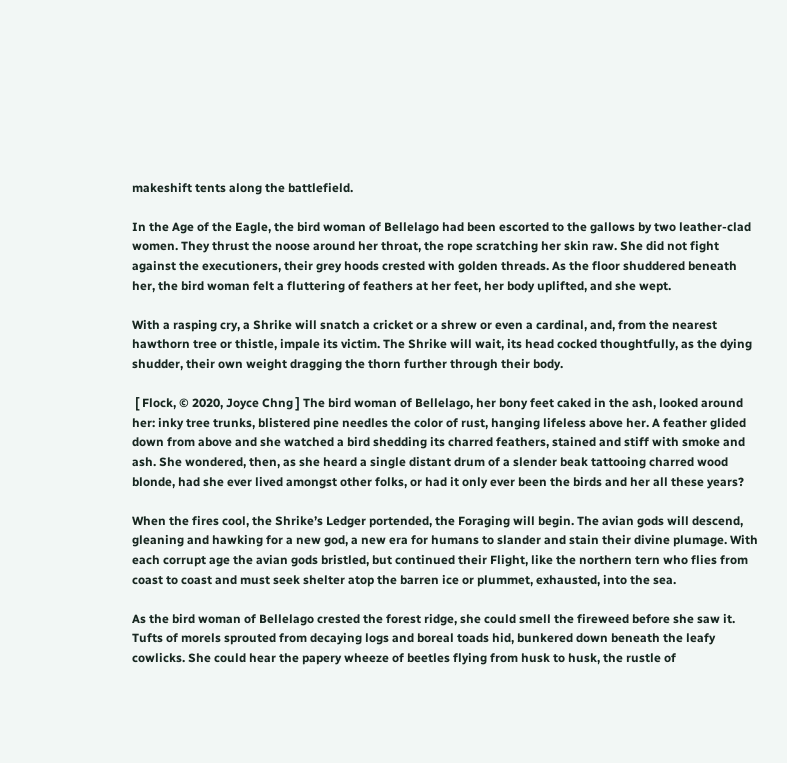makeshift tents along the battlefield.

In the Age of the Eagle, the bird woman of Bellelago had been escorted to the gallows by two leather-clad women. They thrust the noose around her throat, the rope scratching her skin raw. She did not fight against the executioners, their grey hoods crested with golden threads. As the floor shuddered beneath her, the bird woman felt a fluttering of feathers at her feet, her body uplifted, and she wept.

With a rasping cry, a Shrike will snatch a cricket or a shrew or even a cardinal, and, from the nearest hawthorn tree or thistle, impale its victim. The Shrike will wait, its head cocked thoughtfully, as the dying shudder, their own weight dragging the thorn further through their body.

 [ Flock, © 2020, Joyce Chng ] The bird woman of Bellelago, her bony feet caked in the ash, looked around her: inky tree trunks, blistered pine needles the color of rust, hanging lifeless above her. A feather glided down from above and she watched a bird shedding its charred feathers, stained and stiff with smoke and ash. She wondered, then, as she heard a single distant drum of a slender beak tattooing charred wood blonde, had she ever lived amongst other folks, or had it only ever been the birds and her all these years?

When the fires cool, the Shrike’s Ledger portended, the Foraging will begin. The avian gods will descend, gleaning and hawking for a new god, a new era for humans to slander and stain their divine plumage. With each corrupt age the avian gods bristled, but continued their Flight, like the northern tern who flies from coast to coast and must seek shelter atop the barren ice or plummet, exhausted, into the sea.

As the bird woman of Bellelago crested the forest ridge, she could smell the fireweed before she saw it. Tufts of morels sprouted from decaying logs and boreal toads hid, bunkered down beneath the leafy cowlicks. She could hear the papery wheeze of beetles flying from husk to husk, the rustle of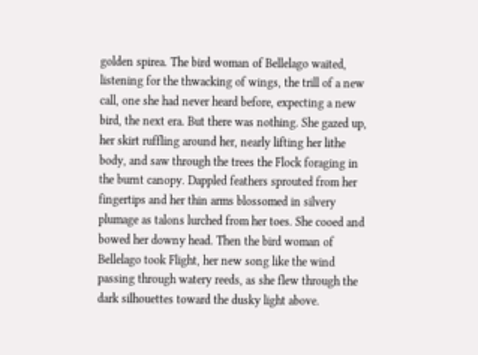golden spirea. The bird woman of Bellelago waited, listening for the thwacking of wings, the trill of a new call, one she had never heard before, expecting a new bird, the next era. But there was nothing. She gazed up, her skirt ruffling around her, nearly lifting her lithe body, and saw through the trees the Flock foraging in the burnt canopy. Dappled feathers sprouted from her fingertips and her thin arms blossomed in silvery plumage as talons lurched from her toes. She cooed and bowed her downy head. Then the bird woman of Bellelago took Flight, her new song like the wind passing through watery reeds, as she flew through the dark silhouettes toward the dusky light above.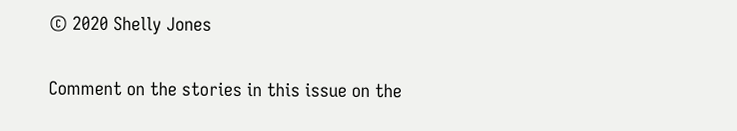© 2020 Shelly Jones

Comment on the stories in this issue on the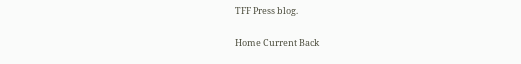TFF Press blog.

Home Current Back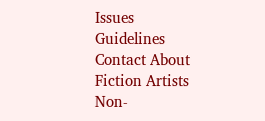Issues Guidelines Contact About Fiction Artists Non-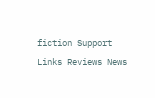fiction Support Links Reviews News